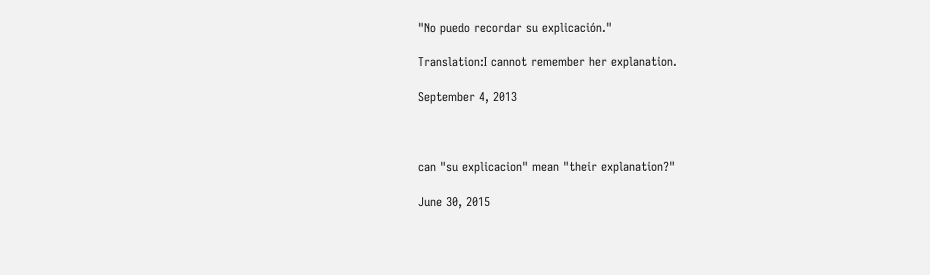"No puedo recordar su explicación."

Translation:I cannot remember her explanation.

September 4, 2013



can "su explicacion" mean "their explanation?"

June 30, 2015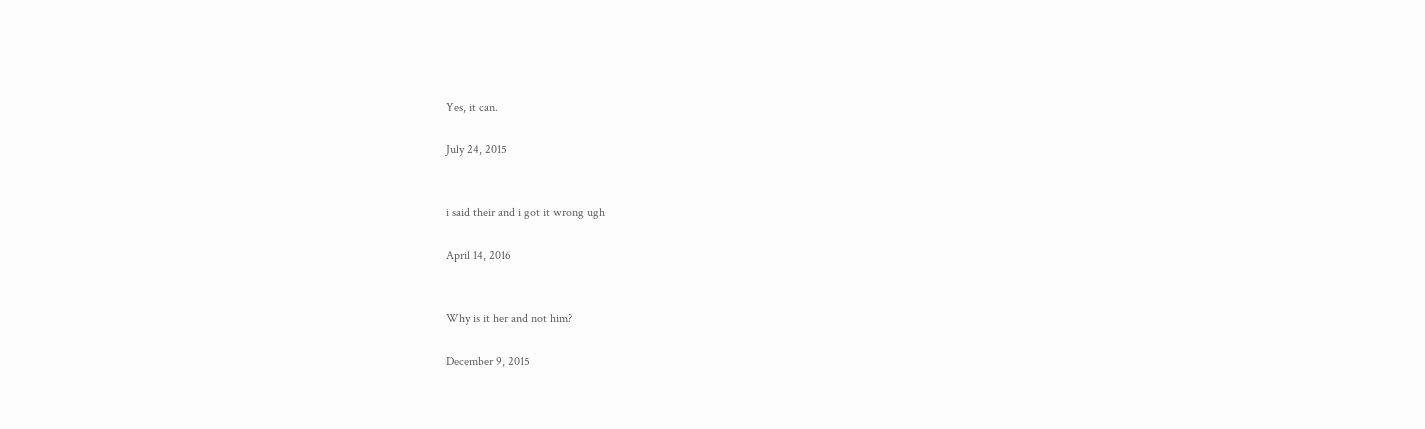Yes, it can.

July 24, 2015


i said their and i got it wrong ugh

April 14, 2016


Why is it her and not him?

December 9, 2015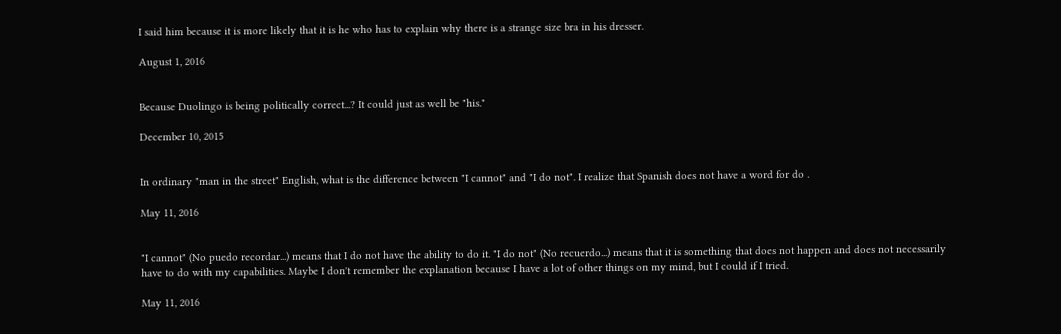I said him because it is more likely that it is he who has to explain why there is a strange size bra in his dresser.

August 1, 2016


Because Duolingo is being politically correct...? It could just as well be "his."

December 10, 2015


In ordinary "man in the street" English, what is the difference between "I cannot" and "I do not". I realize that Spanish does not have a word for do .

May 11, 2016


"I cannot" (No puedo recordar...) means that I do not have the ability to do it. "I do not" (No recuerdo...) means that it is something that does not happen and does not necessarily have to do with my capabilities. Maybe I don't remember the explanation because I have a lot of other things on my mind, but I could if I tried.

May 11, 2016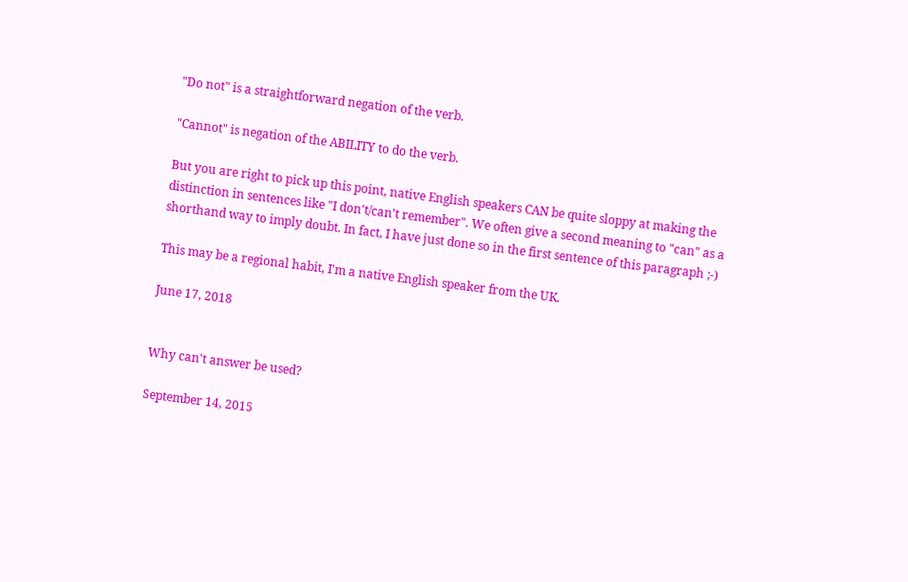"Do not" is a straightforward negation of the verb.

"Cannot" is negation of the ABILITY to do the verb.

But you are right to pick up this point, native English speakers CAN be quite sloppy at making the distinction in sentences like "I don't/can't remember". We often give a second meaning to "can" as a shorthand way to imply doubt. In fact, I have just done so in the first sentence of this paragraph ;-)

This may be a regional habit, I'm a native English speaker from the UK.

June 17, 2018


Why can't answer be used?

September 14, 2015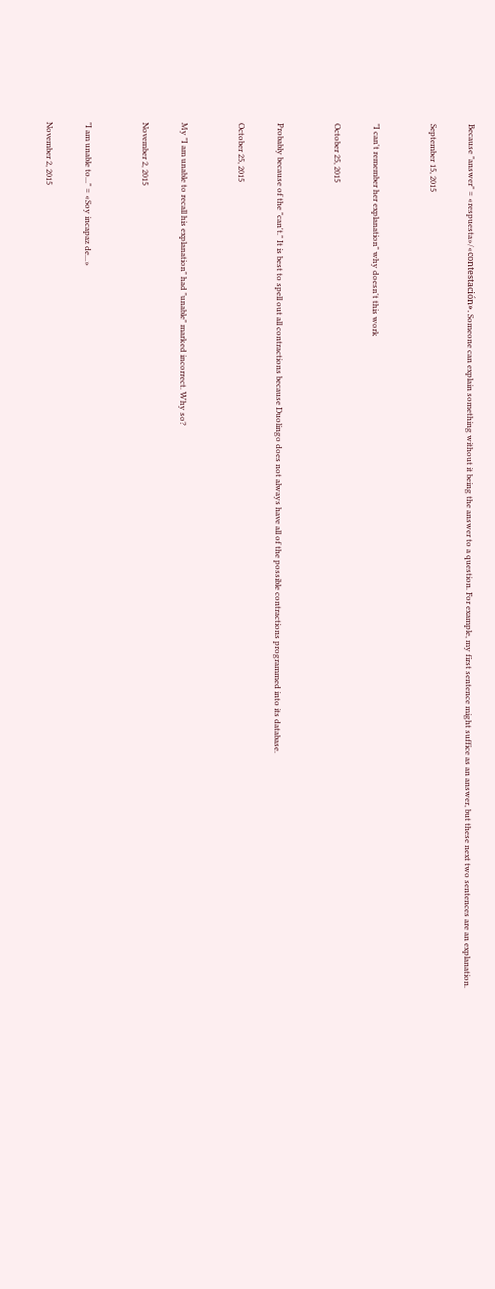Because "answer" = «respuesta»/«contestación». Someone can explain something without it being the answer to a question. For example, my first sentence might suffice as an answer, but these next two sentences are an explanation.

September 15, 2015


"I can't remember her explanation" why doesn't this work

October 25, 2015


Probably because of the "can't." It is best to spell out all contractions because Duolingo does not always have all of the possible contractions programmed into its database.

October 25, 2015


My "I am unable to recall his explanation" had "unable" marked incorrect. Why so?

November 2, 2015


"I am unable to..." = «Soy incapaz de...»

November 2, 2015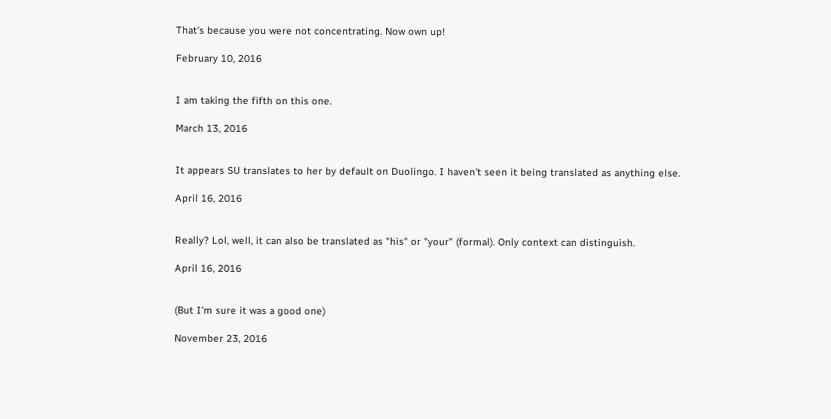That's because you were not concentrating. Now own up!

February 10, 2016


I am taking the fifth on this one.

March 13, 2016


It appears SU translates to her by default on Duolingo. I haven't seen it being translated as anything else.

April 16, 2016


Really? Lol, well, it can also be translated as "his" or "your" (formal). Only context can distinguish.

April 16, 2016


(But I'm sure it was a good one)

November 23, 2016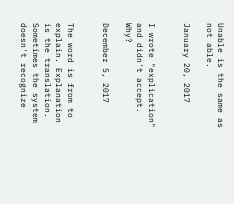Unable is the same as not able.

January 20, 2017


I wrote "explication" and didn't accept. Why?

December 5, 2017


The word is from to explain. Explanation is the translation. Sometimes the system doesn't recognize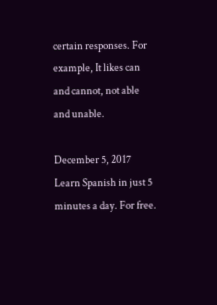certain responses. For example, It likes can and cannot, not able and unable.

December 5, 2017
Learn Spanish in just 5 minutes a day. For free.